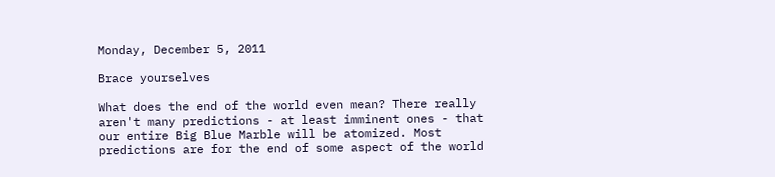Monday, December 5, 2011

Brace yourselves

What does the end of the world even mean? There really aren't many predictions - at least imminent ones - that our entire Big Blue Marble will be atomized. Most predictions are for the end of some aspect of the world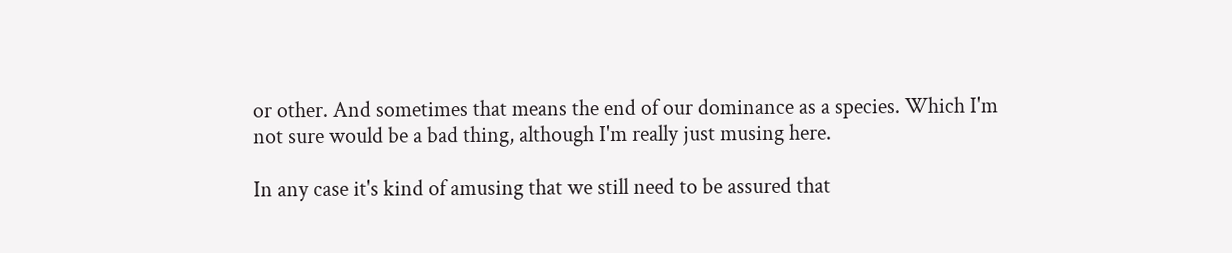or other. And sometimes that means the end of our dominance as a species. Which I'm not sure would be a bad thing, although I'm really just musing here.

In any case it's kind of amusing that we still need to be assured that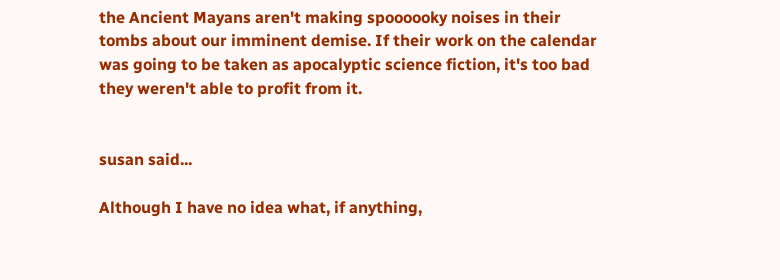the Ancient Mayans aren't making spoooooky noises in their tombs about our imminent demise. If their work on the calendar was going to be taken as apocalyptic science fiction, it's too bad they weren't able to profit from it.


susan said...

Although I have no idea what, if anything,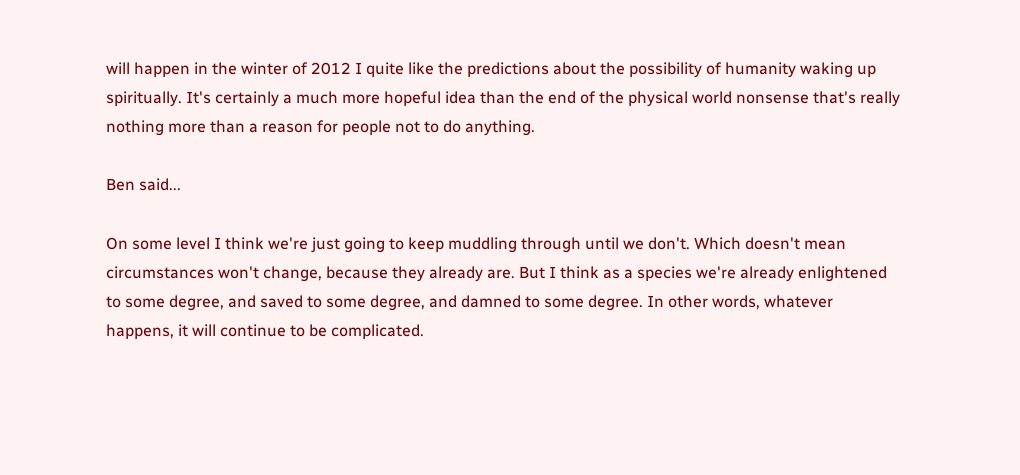will happen in the winter of 2012 I quite like the predictions about the possibility of humanity waking up spiritually. It's certainly a much more hopeful idea than the end of the physical world nonsense that's really nothing more than a reason for people not to do anything.

Ben said...

On some level I think we're just going to keep muddling through until we don't. Which doesn't mean circumstances won't change, because they already are. But I think as a species we're already enlightened to some degree, and saved to some degree, and damned to some degree. In other words, whatever happens, it will continue to be complicated.